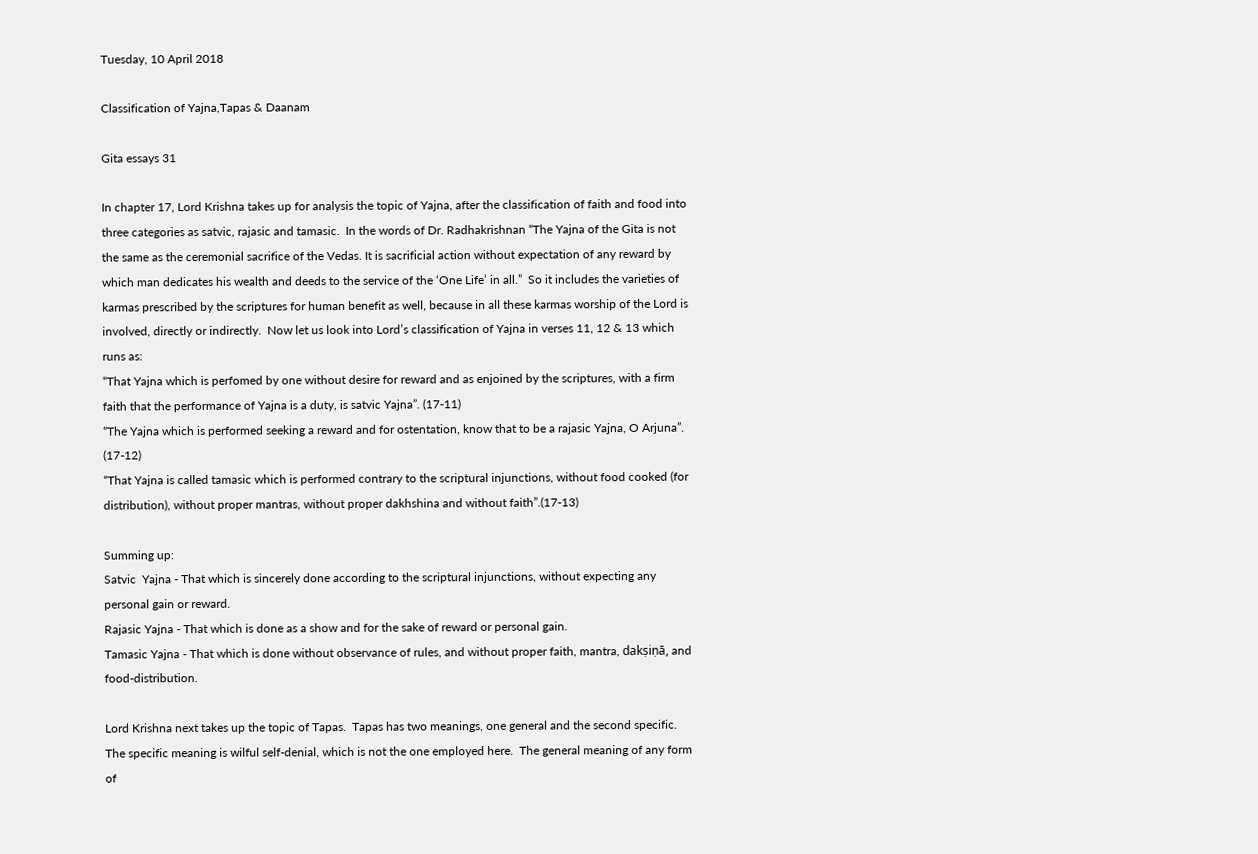Tuesday, 10 April 2018

Classification of Yajna,Tapas & Daanam

Gita essays 31

In chapter 17, Lord Krishna takes up for analysis the topic of Yajna, after the classification of faith and food into three categories as satvic, rajasic and tamasic.  In the words of Dr. Radhakrishnan “The Yajna of the Gita is not the same as the ceremonial sacrifice of the Vedas. It is sacrificial action without expectation of any reward by which man dedicates his wealth and deeds to the service of the ‘One Life’ in all.”  So it includes the varieties of karmas prescribed by the scriptures for human benefit as well, because in all these karmas worship of the Lord is involved, directly or indirectly.  Now let us look into Lord’s classification of Yajna in verses 11, 12 & 13 which runs as:
“That Yajna which is perfomed by one without desire for reward and as enjoined by the scriptures, with a firm faith that the performance of Yajna is a duty, is satvic Yajna”. (17-11)
“The Yajna which is performed seeking a reward and for ostentation, know that to be a rajasic Yajna, O Arjuna”. (17-12)
“That Yajna is called tamasic which is performed contrary to the scriptural injunctions, without food cooked (for distribution), without proper mantras, without proper dakhshina and without faith”.(17-13)

Summing up:
Satvic  Yajna - That which is sincerely done according to the scriptural injunctions, without expecting any personal gain or reward.
Rajasic Yajna - That which is done as a show and for the sake of reward or personal gain.
Tamasic Yajna - That which is done without observance of rules, and without proper faith, mantra, dakṣiṇā, and food-distribution.

Lord Krishna next takes up the topic of Tapas.  Tapas has two meanings, one general and the second specific.  The specific meaning is wilful self-denial, which is not the one employed here.  The general meaning of any form of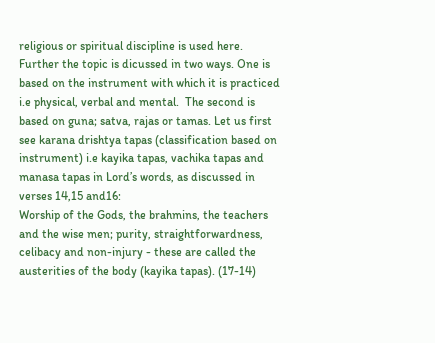religious or spiritual discipline is used here.  Further the topic is dicussed in two ways. One is based on the instrument with which it is practiced i.e physical, verbal and mental.  The second is based on guna; satva, rajas or tamas. Let us first see karana drishtya tapas (classification based on instrument) i.e kayika tapas, vachika tapas and manasa tapas in Lord’s words, as discussed in verses 14,15 and16:
Worship of the Gods, the brahmins, the teachers and the wise men; purity, straightforwardness, celibacy and non-injury - these are called the austerities of the body (kayika tapas). (17-14)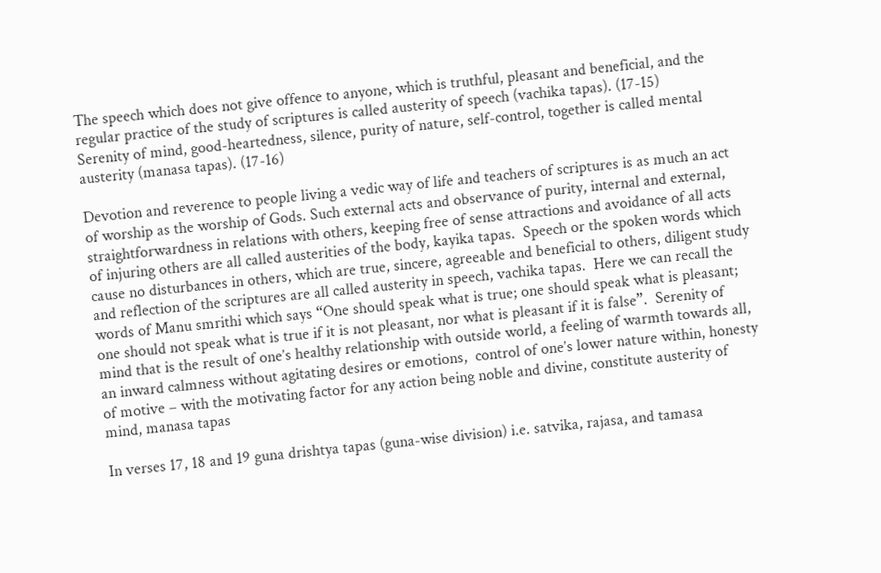The speech which does not give offence to anyone, which is truthful, pleasant and beneficial, and the regular practice of the study of scriptures is called austerity of speech (vachika tapas). (17-15)
Serenity of mind, good-heartedness, silence, purity of nature, self-control, together is called mental austerity (manasa tapas). (17-16)

Devotion and reverence to people living a vedic way of life and teachers of scriptures is as much an act of worship as the worship of Gods. Such external acts and observance of purity, internal and external, straightforwardness in relations with others, keeping free of sense attractions and avoidance of all acts of injuring others are all called austerities of the body, kayika tapas.  Speech or the spoken words which cause no disturbances in others, which are true, sincere, agreeable and beneficial to others, diligent study and reflection of the scriptures are all called austerity in speech, vachika tapas.  Here we can recall the words of Manu smrithi which says “One should speak what is true; one should speak what is pleasant; one should not speak what is true if it is not pleasant, nor what is pleasant if it is false”.  Serenity of mind that is the result of one’s healthy relationship with outside world, a feeling of warmth towards all,  an inward calmness without agitating desires or emotions,  control of one’s lower nature within, honesty of motive – with the motivating factor for any action being noble and divine, constitute austerity of mind, manasa tapas

In verses 17, 18 and 19 guna drishtya tapas (guna-wise division) i.e. satvika, rajasa, and tamasa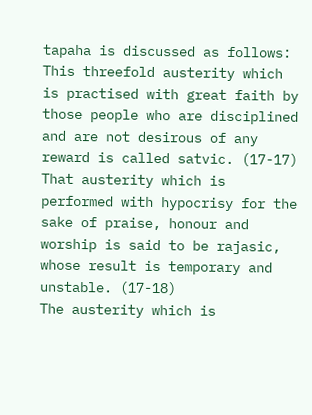tapaha is discussed as follows:
This threefold austerity which is practised with great faith by those people who are disciplined and are not desirous of any reward is called satvic. (17-17)
That austerity which is performed with hypocrisy for the sake of praise, honour and worship is said to be rajasic, whose result is temporary and unstable. (17-18)
The austerity which is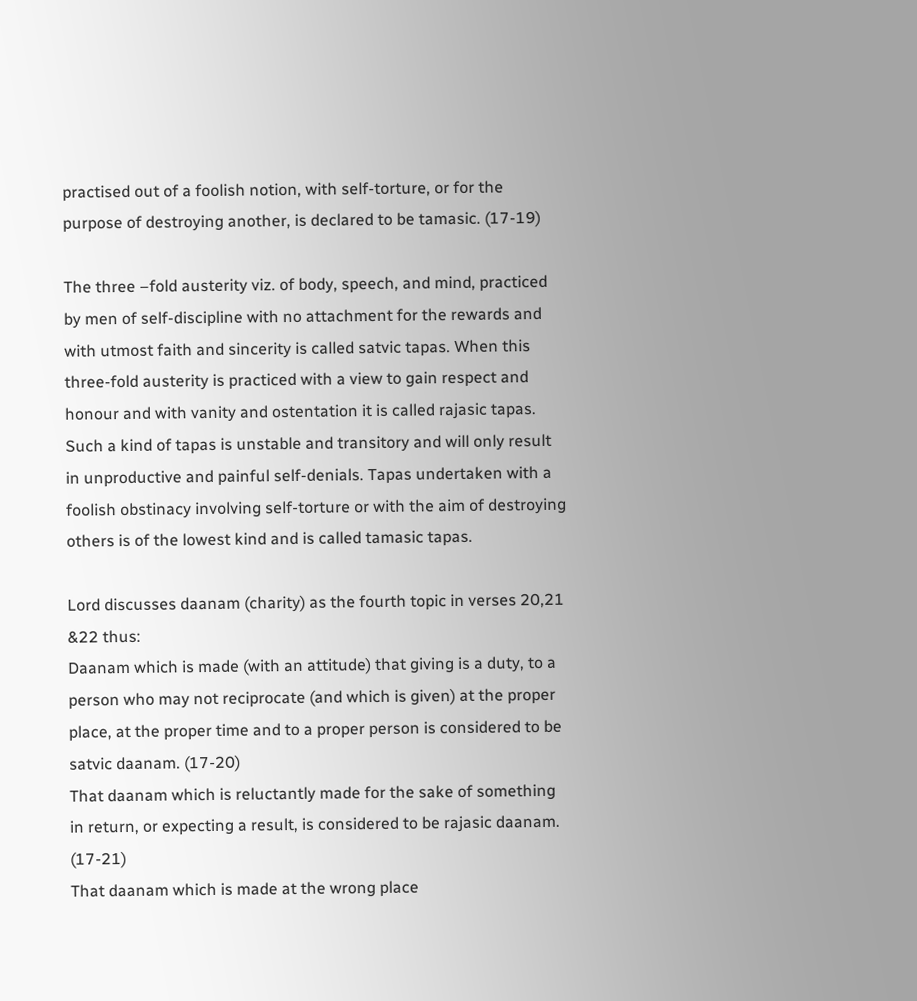practised out of a foolish notion, with self-torture, or for the purpose of destroying another, is declared to be tamasic. (17-19)

The three –fold austerity viz. of body, speech, and mind, practiced by men of self-discipline with no attachment for the rewards and with utmost faith and sincerity is called satvic tapas. When this three-fold austerity is practiced with a view to gain respect and honour and with vanity and ostentation it is called rajasic tapas.  Such a kind of tapas is unstable and transitory and will only result in unproductive and painful self-denials. Tapas undertaken with a foolish obstinacy involving self-torture or with the aim of destroying others is of the lowest kind and is called tamasic tapas.

Lord discusses daanam (charity) as the fourth topic in verses 20,21 &22 thus:
Daanam which is made (with an attitude) that giving is a duty, to a person who may not reciprocate (and which is given) at the proper place, at the proper time and to a proper person is considered to be satvic daanam. (17-20)
That daanam which is reluctantly made for the sake of something in return, or expecting a result, is considered to be rajasic daanam. (17-21)
That daanam which is made at the wrong place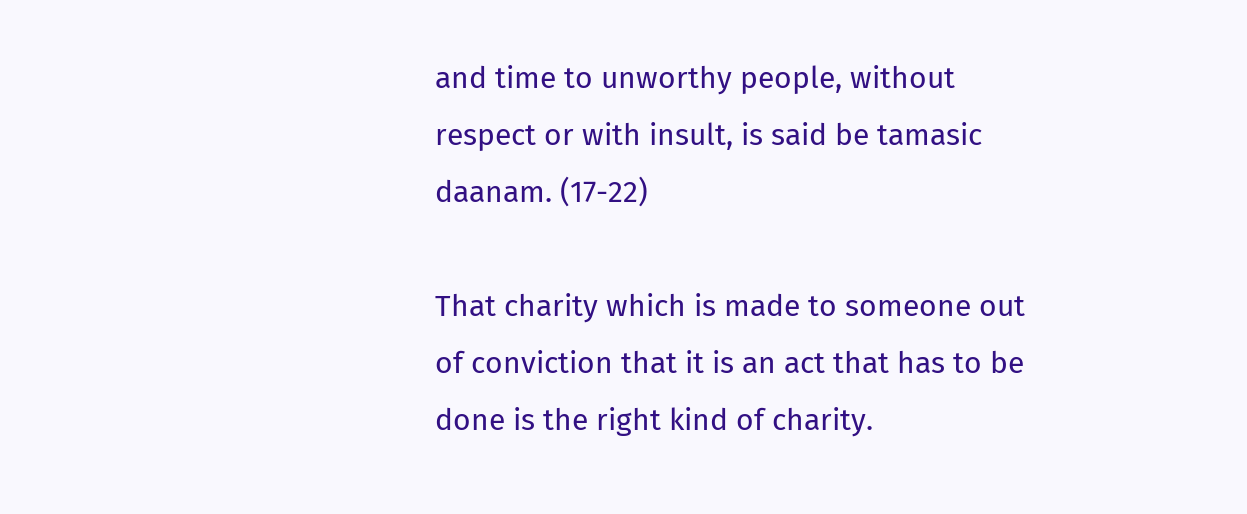and time to unworthy people, without respect or with insult, is said be tamasic daanam. (17-22)

That charity which is made to someone out of conviction that it is an act that has to be done is the right kind of charity.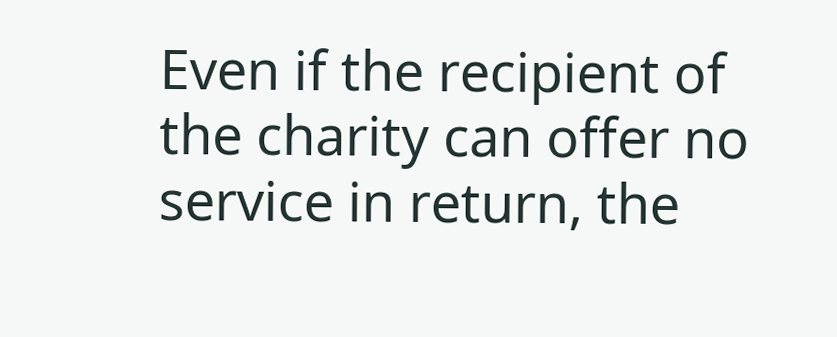Even if the recipient of the charity can offer no service in return, the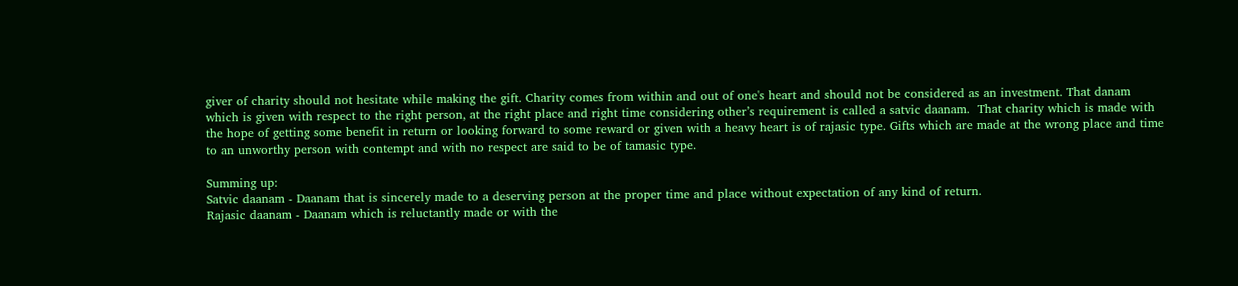giver of charity should not hesitate while making the gift. Charity comes from within and out of one's heart and should not be considered as an investment. That danam which is given with respect to the right person, at the right place and right time considering other’s requirement is called a satvic daanam.  That charity which is made with the hope of getting some benefit in return or looking forward to some reward or given with a heavy heart is of rajasic type. Gifts which are made at the wrong place and time to an unworthy person with contempt and with no respect are said to be of tamasic type.

Summing up:
Satvic daanam - Daanam that is sincerely made to a deserving person at the proper time and place without expectation of any kind of return.
Rajasic daanam - Daanam which is reluctantly made or with the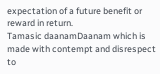expectation of a future benefit or reward in return.
Tamasic daanamDaanam which is made with contempt and disrespect to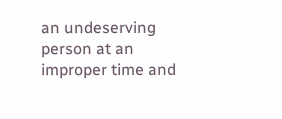an undeserving person at an improper time and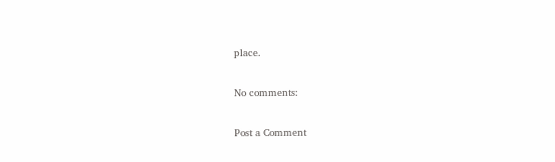place.

No comments:

Post a Comment